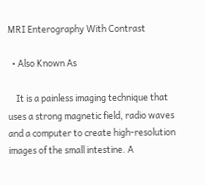MRI Enterography With Contrast

  • Also Known As

    It is a painless imaging technique that uses a strong magnetic field, radio waves and a computer to create high-resolution images of the small intestine. A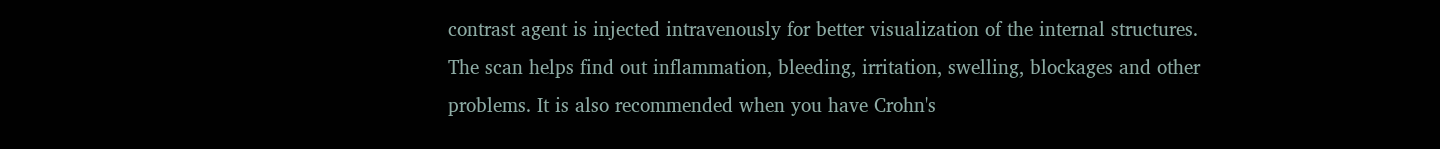contrast agent is injected intravenously for better visualization of the internal structures. The scan helps find out inflammation, bleeding, irritation, swelling, blockages and other problems. It is also recommended when you have Crohn's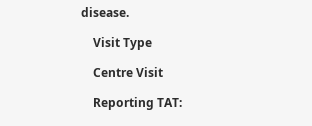disease.

    Visit Type

    Centre Visit

    Reporting TAT: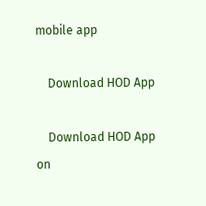mobile app

    Download HOD App

    Download HOD App on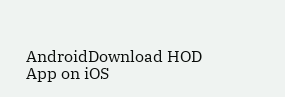AndroidDownload HOD App on iOS